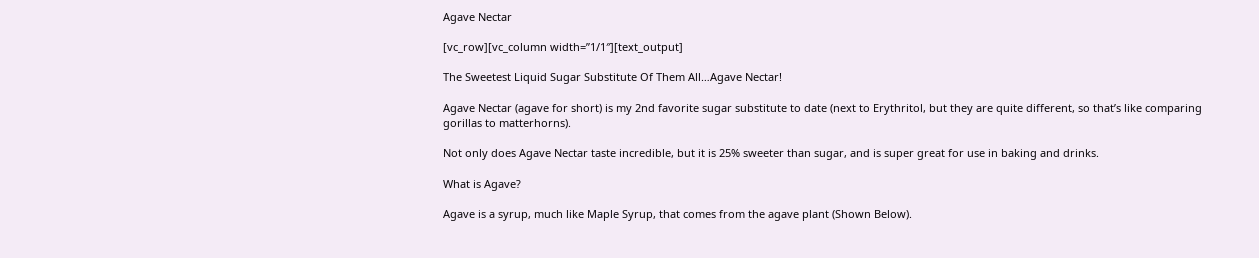Agave Nectar

[vc_row][vc_column width=”1/1″][text_output]

The Sweetest Liquid Sugar Substitute Of Them All…Agave Nectar!

Agave Nectar (agave for short) is my 2nd favorite sugar substitute to date (next to Erythritol, but they are quite different, so that’s like comparing gorillas to matterhorns).

Not only does Agave Nectar taste incredible, but it is 25% sweeter than sugar, and is super great for use in baking and drinks.

What is Agave?

Agave is a syrup, much like Maple Syrup, that comes from the agave plant (Shown Below).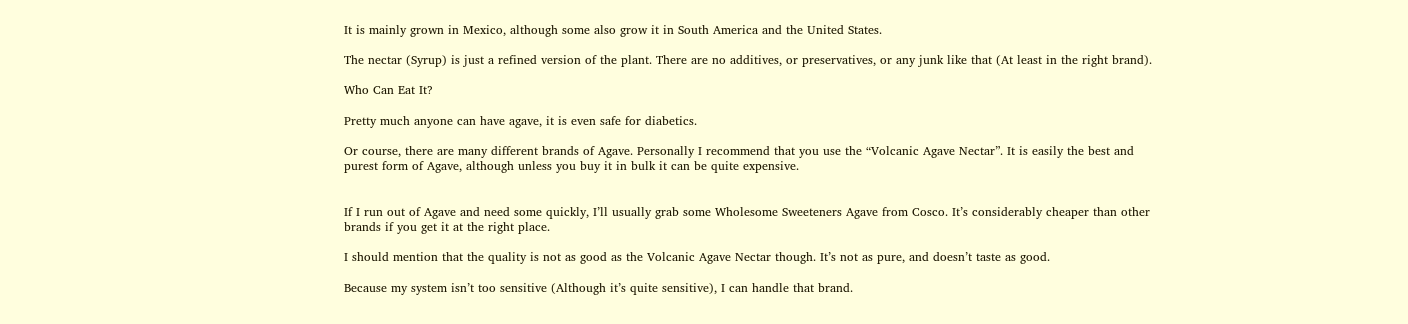It is mainly grown in Mexico, although some also grow it in South America and the United States.

The nectar (Syrup) is just a refined version of the plant. There are no additives, or preservatives, or any junk like that (At least in the right brand).

Who Can Eat It?

Pretty much anyone can have agave, it is even safe for diabetics.

Or course, there are many different brands of Agave. Personally I recommend that you use the “Volcanic Agave Nectar”. It is easily the best and purest form of Agave, although unless you buy it in bulk it can be quite expensive.


If I run out of Agave and need some quickly, I’ll usually grab some Wholesome Sweeteners Agave from Cosco. It’s considerably cheaper than other brands if you get it at the right place.

I should mention that the quality is not as good as the Volcanic Agave Nectar though. It’s not as pure, and doesn’t taste as good.

Because my system isn’t too sensitive (Although it’s quite sensitive), I can handle that brand.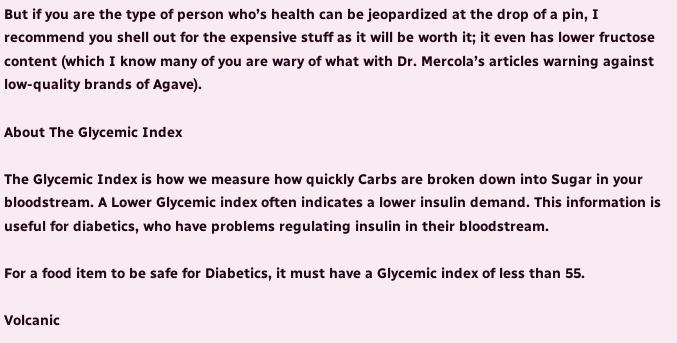But if you are the type of person who’s health can be jeopardized at the drop of a pin, I recommend you shell out for the expensive stuff as it will be worth it; it even has lower fructose content (which I know many of you are wary of what with Dr. Mercola’s articles warning against low-quality brands of Agave).

About The Glycemic Index

The Glycemic Index is how we measure how quickly Carbs are broken down into Sugar in your bloodstream. A Lower Glycemic index often indicates a lower insulin demand. This information is useful for diabetics, who have problems regulating insulin in their bloodstream.

For a food item to be safe for Diabetics, it must have a Glycemic index of less than 55.

Volcanic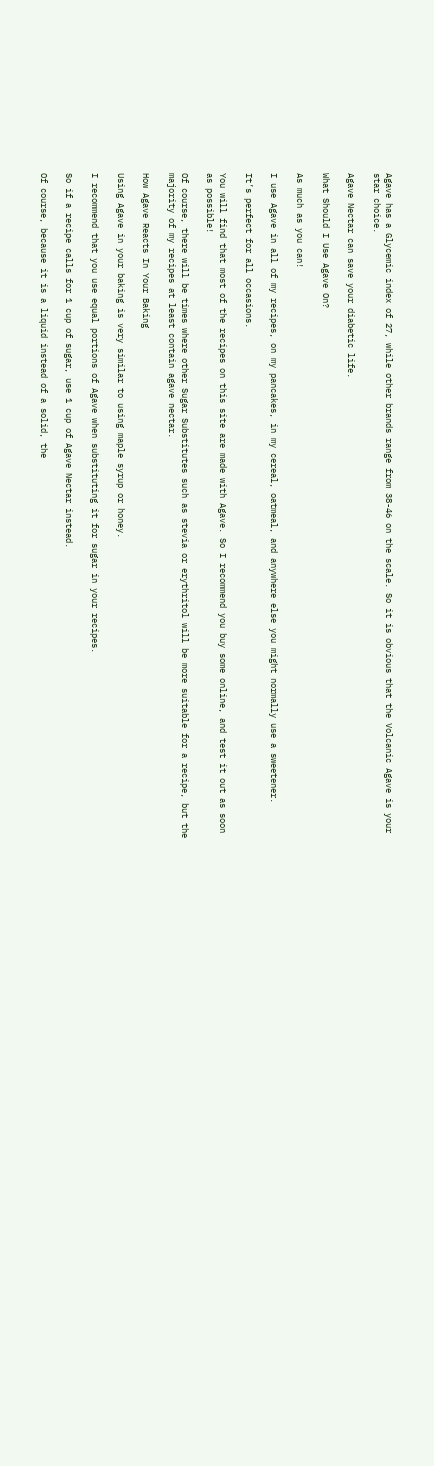Agave has a Glycemic index of 27, while other brands range from 38-46 on the scale. So it is obvious that the Volcanic Agave is your star choice.

Agave Nectar can save your diabetic life.

What Should I Use Agave On?

As much as you can!

I use Agave in all of my recipes, on my pancakes, in my cereal, oatmeal, and anywhere else you might normally use a sweetener.

It’s perfect for all occasions.

You will find that most of the recipes on this site are made with Agave. So I recommend you buy some online, and test it out as soon as possible!

Of course, there will be times where other Sugar Substitutes such as stevia or erythritol will be more suitable for a recipe, but the majority of my recipes at least contain agave nectar.

How Agave Reacts In Your Baking

Using Agave in your baking is very similar to using maple syrup or honey.

I recommend that you use equal portions of Agave when substituting it for sugar in your recipes.

So if a recipe calls for 1 cup of sugar, use 1 cup of Agave Nectar instead.

Of course, because it is a liquid instead of a solid, the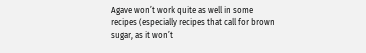Agave won’t work quite as well in some recipes (especially recipes that call for brown sugar, as it won’t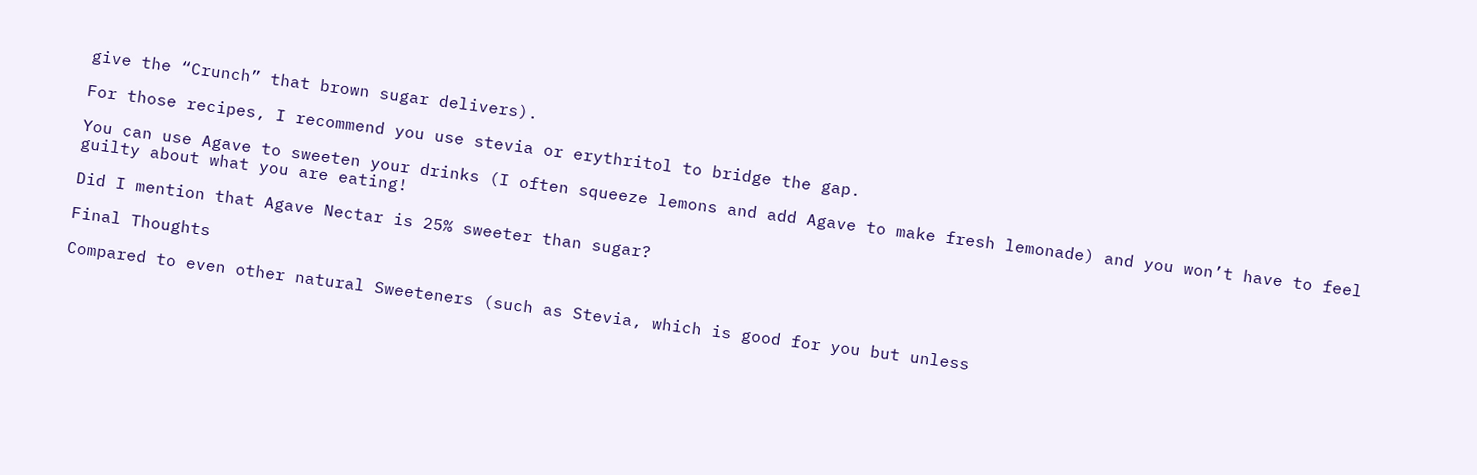give the “Crunch” that brown sugar delivers).

For those recipes, I recommend you use stevia or erythritol to bridge the gap.

You can use Agave to sweeten your drinks (I often squeeze lemons and add Agave to make fresh lemonade) and you won’t have to feel guilty about what you are eating!

Did I mention that Agave Nectar is 25% sweeter than sugar?

Final Thoughts

Compared to even other natural Sweeteners (such as Stevia, which is good for you but unless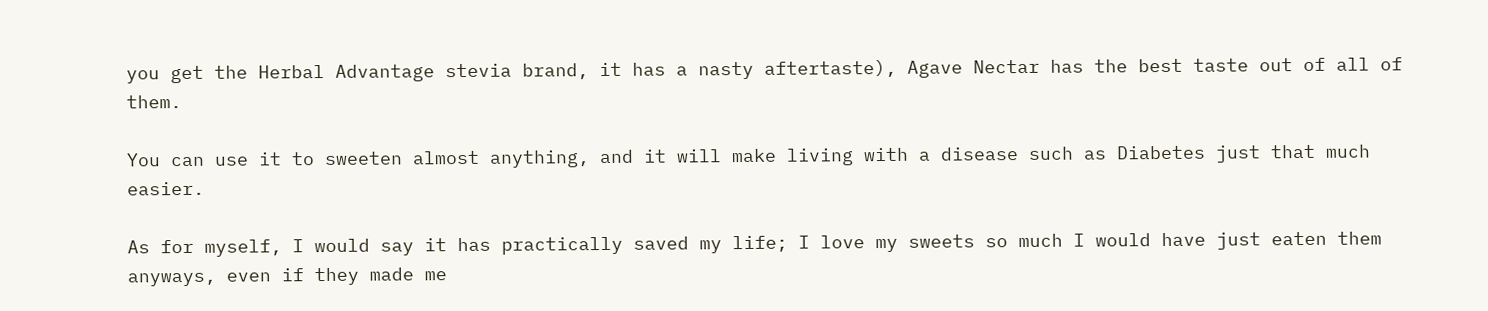you get the Herbal Advantage stevia brand, it has a nasty aftertaste), Agave Nectar has the best taste out of all of them.

You can use it to sweeten almost anything, and it will make living with a disease such as Diabetes just that much easier.

As for myself, I would say it has practically saved my life; I love my sweets so much I would have just eaten them anyways, even if they made me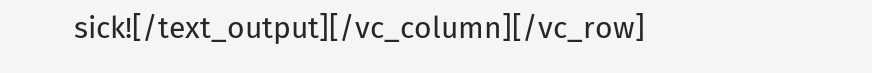sick![/text_output][/vc_column][/vc_row]